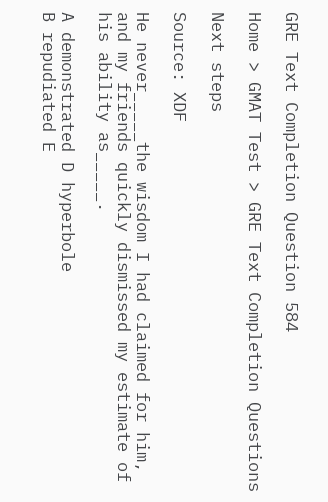GRE Text Completion Question 584

Home > GMAT Test > GRE Text Completion Questions

Next steps

Source: XDF

He never_____the wisdom I had claimed for him, and my friends quickly dismissed my estimate of his ability as_____.

A demonstrated D hyperbole
B repudiated E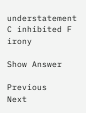understatement
C inhibited F irony

Show Answer

Previous       Next